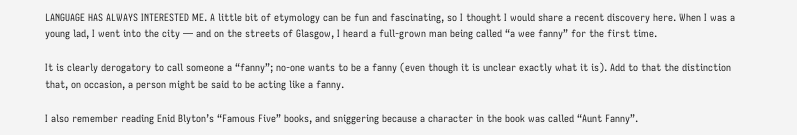LANGUAGE HAS ALWAYS INTERESTED ME. A little bit of etymology can be fun and fascinating, so I thought I would share a recent discovery here. When I was a young lad, I went into the city — and on the streets of Glasgow, I heard a full-grown man being called “a wee fanny” for the first time.

It is clearly derogatory to call someone a “fanny”; no-one wants to be a fanny (even though it is unclear exactly what it is). Add to that the distinction that, on occasion, a person might be said to be acting like a fanny.

I also remember reading Enid Blyton’s “Famous Five” books, and sniggering because a character in the book was called “Aunt Fanny”.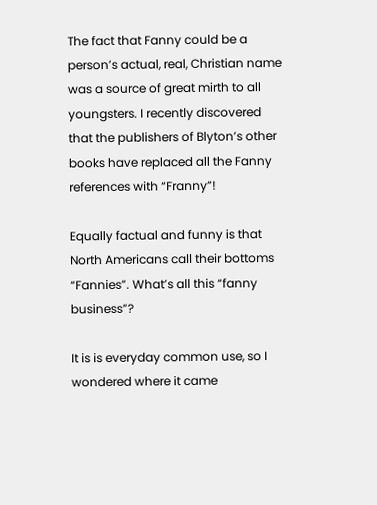The fact that Fanny could be a person’s actual, real, Christian name was a source of great mirth to all youngsters. I recently discovered that the publishers of Blyton’s other books have replaced all the Fanny references with “Franny”!

Equally factual and funny is that North Americans call their bottoms “Fannies”. What’s all this “fanny business”?

It is is everyday common use, so I wondered where it came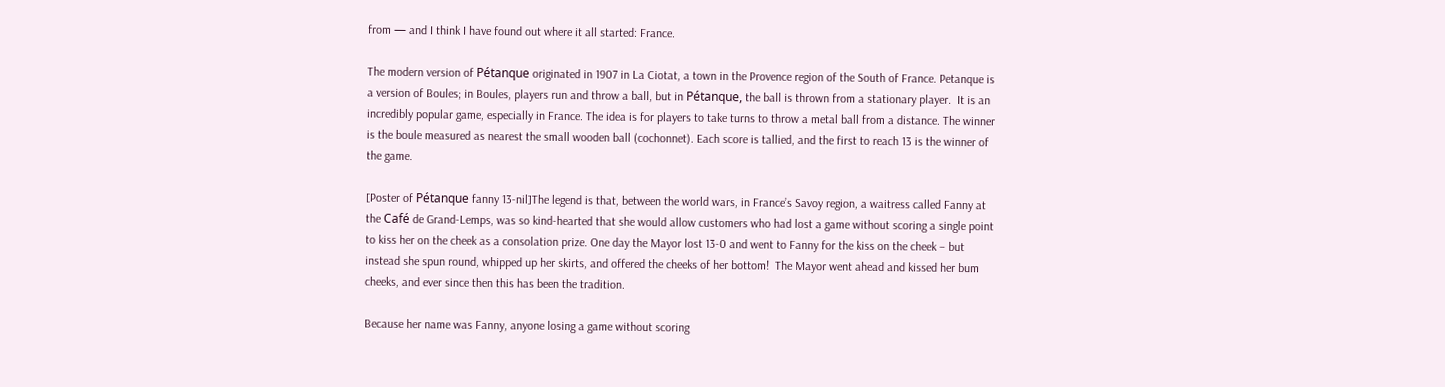from — and I think I have found out where it all started: France.

The modern version of Pétanque originated in 1907 in La Ciotat, a town in the Provence region of the South of France. Petanque is a version of Boules; in Boules, players run and throw a ball, but in Pétanque, the ball is thrown from a stationary player.  It is an incredibly popular game, especially in France. The idea is for players to take turns to throw a metal ball from a distance. The winner is the boule measured as nearest the small wooden ball (cochonnet). Each score is tallied, and the first to reach 13 is the winner of the game.

[Poster of Pétanque fanny 13-nil]The legend is that, between the world wars, in France’s Savoy region, a waitress called Fanny at the Café de Grand-Lemps, was so kind-hearted that she would allow customers who had lost a game without scoring a single point to kiss her on the cheek as a consolation prize. One day the Mayor lost 13-0 and went to Fanny for the kiss on the cheek – but instead she spun round, whipped up her skirts, and offered the cheeks of her bottom!  The Mayor went ahead and kissed her bum cheeks, and ever since then this has been the tradition.

Because her name was Fanny, anyone losing a game without scoring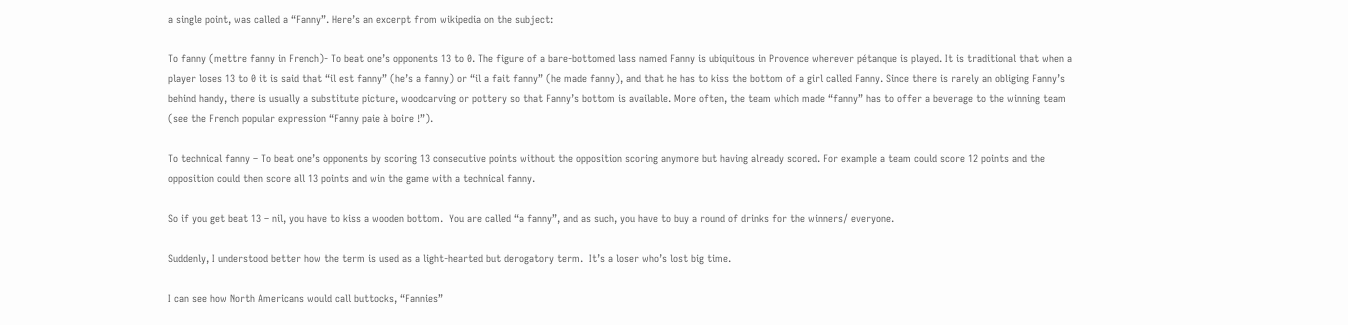a single point, was called a “Fanny”. Here’s an excerpt from wikipedia on the subject:

To fanny (mettre fanny in French)- To beat one’s opponents 13 to 0. The figure of a bare-bottomed lass named Fanny is ubiquitous in Provence wherever pétanque is played. It is traditional that when a player loses 13 to 0 it is said that “il est fanny” (he’s a fanny) or “il a fait fanny” (he made fanny), and that he has to kiss the bottom of a girl called Fanny. Since there is rarely an obliging Fanny’s behind handy, there is usually a substitute picture, woodcarving or pottery so that Fanny’s bottom is available. More often, the team which made “fanny” has to offer a beverage to the winning team (see the French popular expression “Fanny paie à boire !”).

To technical fanny – To beat one’s opponents by scoring 13 consecutive points without the opposition scoring anymore but having already scored. For example a team could score 12 points and the opposition could then score all 13 points and win the game with a technical fanny.

So if you get beat 13 – nil, you have to kiss a wooden bottom.  You are called “a fanny”, and as such, you have to buy a round of drinks for the winners/ everyone.

Suddenly, I understood better how the term is used as a light-hearted but derogatory term.  It’s a loser who’s lost big time.

I can see how North Americans would call buttocks, “Fannies”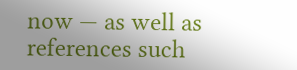now — as well as references such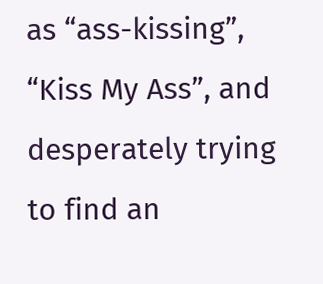as “ass-kissing”, “Kiss My Ass”, and desperately trying to find an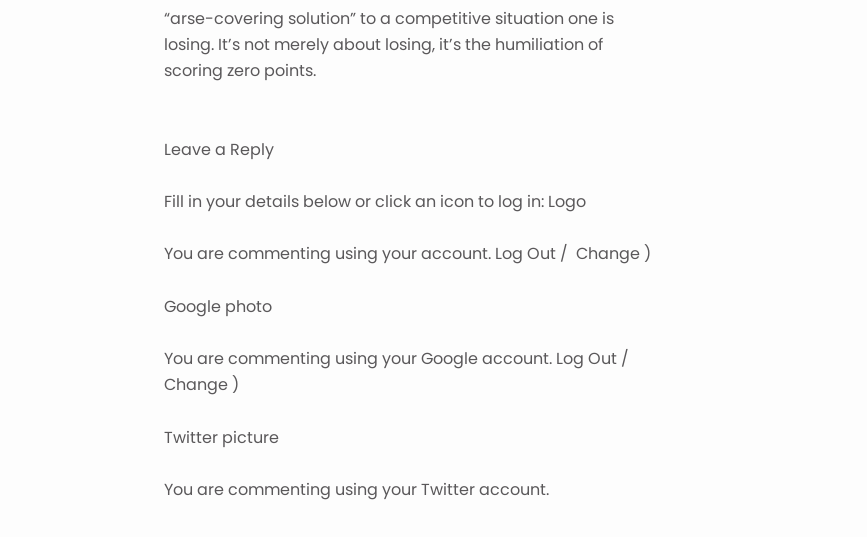“arse-covering solution” to a competitive situation one is losing. It’s not merely about losing, it’s the humiliation of scoring zero points.


Leave a Reply

Fill in your details below or click an icon to log in: Logo

You are commenting using your account. Log Out /  Change )

Google photo

You are commenting using your Google account. Log Out /  Change )

Twitter picture

You are commenting using your Twitter account.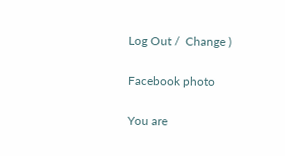Log Out /  Change )

Facebook photo

You are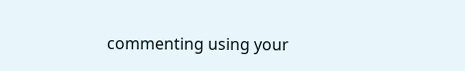commenting using your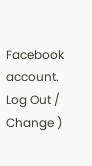Facebook account. Log Out /  Change )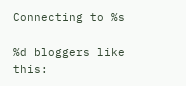Connecting to %s

%d bloggers like this: